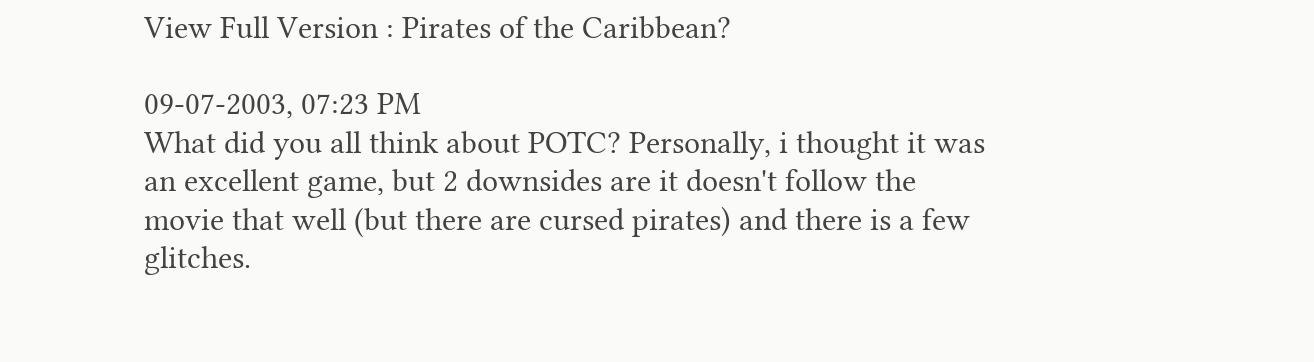View Full Version : Pirates of the Caribbean?

09-07-2003, 07:23 PM
What did you all think about POTC? Personally, i thought it was an excellent game, but 2 downsides are it doesn't follow the movie that well (but there are cursed pirates) and there is a few glitches.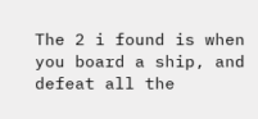The 2 i found is when you board a ship, and defeat all the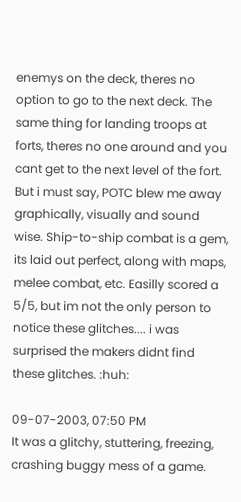enemys on the deck, theres no option to go to the next deck. The same thing for landing troops at forts, theres no one around and you cant get to the next level of the fort. But i must say, POTC blew me away graphically, visually and sound wise. Ship-to-ship combat is a gem, its laid out perfect, along with maps, melee combat, etc. Easilly scored a 5/5, but im not the only person to notice these glitches.... i was surprised the makers didnt find these glitches. :huh:

09-07-2003, 07:50 PM
It was a glitchy, stuttering, freezing, crashing buggy mess of a game.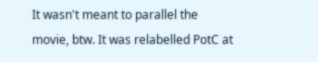It wasn't meant to parallel the movie, btw. It was relabelled PotC at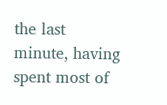the last minute, having spent most of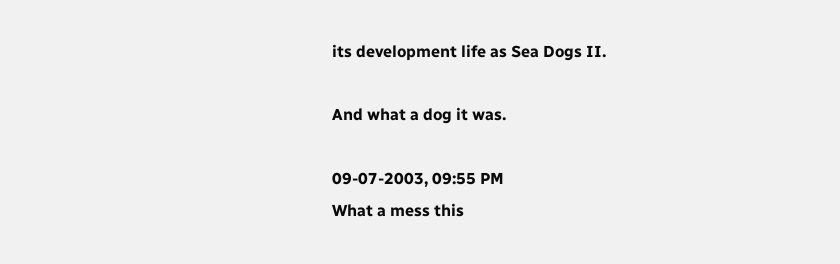its development life as Sea Dogs II.

And what a dog it was.

09-07-2003, 09:55 PM
What a mess this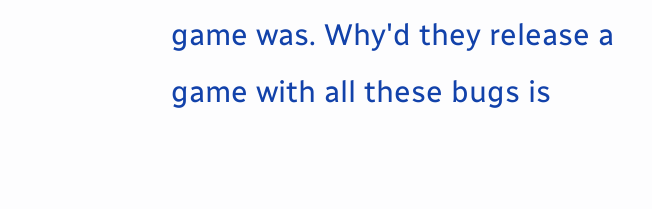game was. Why'd they release a game with all these bugs is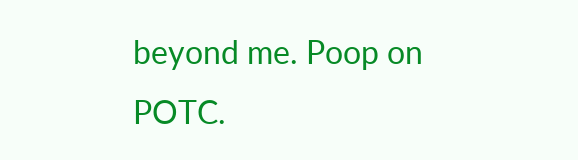beyond me. Poop on POTC.